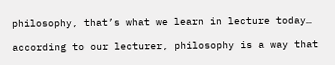philosophy, that’s what we learn in lecture today…

according to our lecturer, philosophy is a way that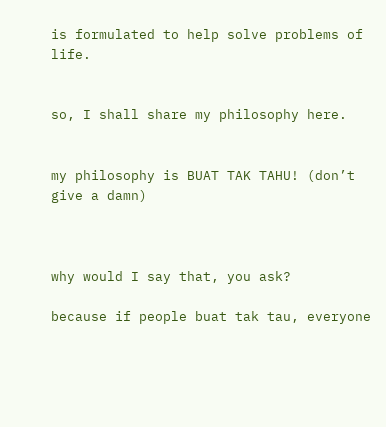is formulated to help solve problems of life.


so, I shall share my philosophy here.


my philosophy is BUAT TAK TAHU! (don’t give a damn)



why would I say that, you ask?

because if people buat tak tau, everyone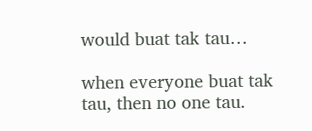would buat tak tau…

when everyone buat tak tau, then no one tau.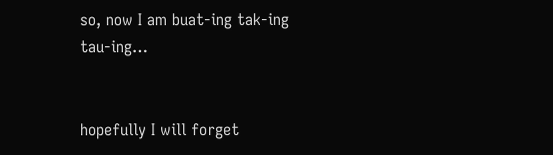so, now I am buat-ing tak-ing tau-ing…


hopefully I will forget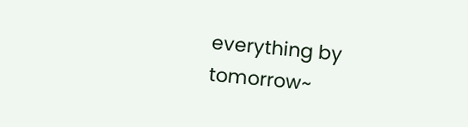everything by tomorrow~